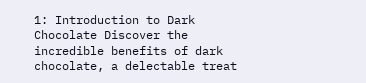1: Introduction to Dark Chocolate Discover the incredible benefits of dark chocolate, a delectable treat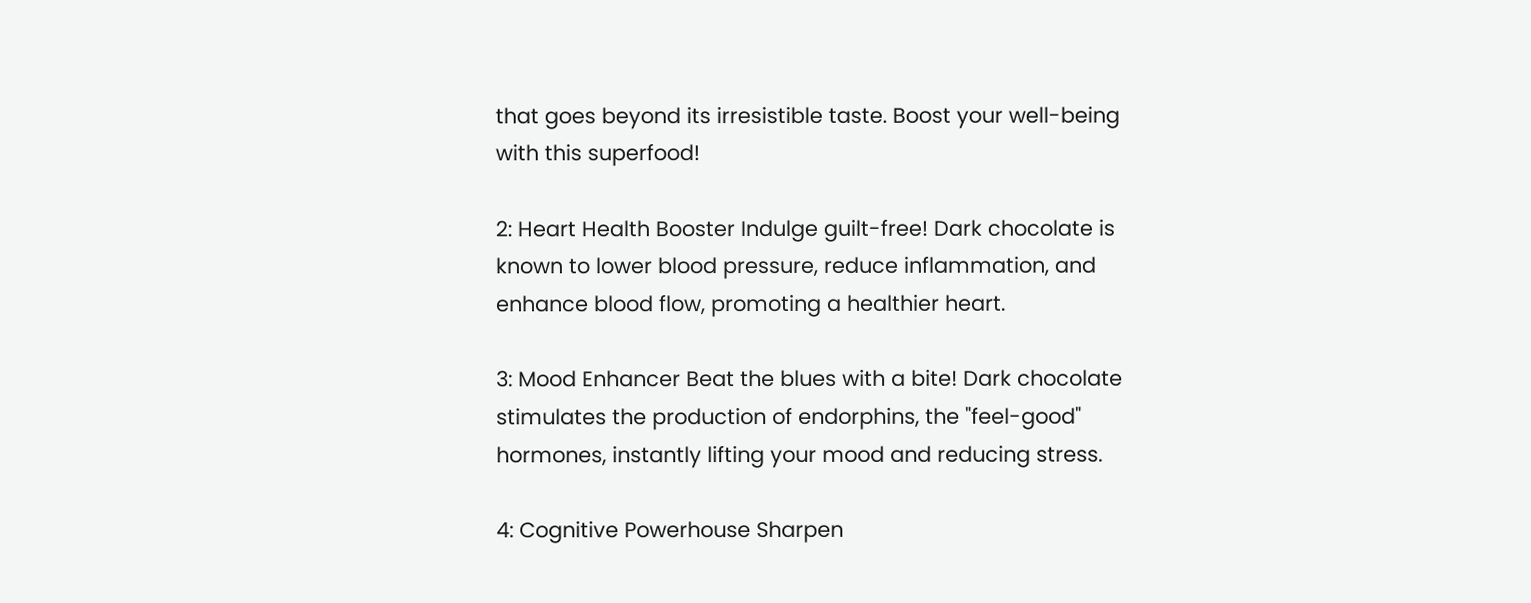that goes beyond its irresistible taste. Boost your well-being with this superfood!

2: Heart Health Booster Indulge guilt-free! Dark chocolate is known to lower blood pressure, reduce inflammation, and enhance blood flow, promoting a healthier heart.

3: Mood Enhancer Beat the blues with a bite! Dark chocolate stimulates the production of endorphins, the "feel-good" hormones, instantly lifting your mood and reducing stress.

4: Cognitive Powerhouse Sharpen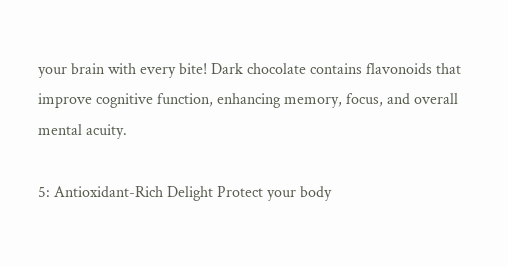your brain with every bite! Dark chocolate contains flavonoids that improve cognitive function, enhancing memory, focus, and overall mental acuity.

5: Antioxidant-Rich Delight Protect your body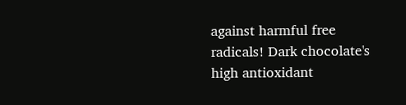against harmful free radicals! Dark chocolate's high antioxidant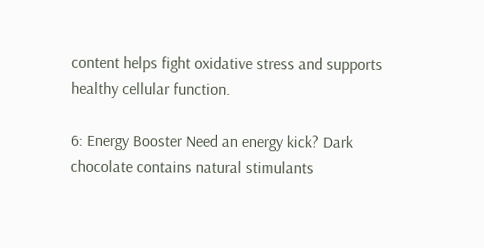content helps fight oxidative stress and supports healthy cellular function.

6: Energy Booster Need an energy kick? Dark chocolate contains natural stimulants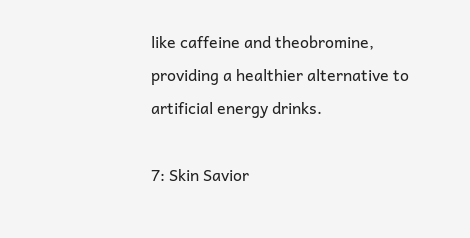like caffeine and theobromine, providing a healthier alternative to artificial energy drinks.

7: Skin Savior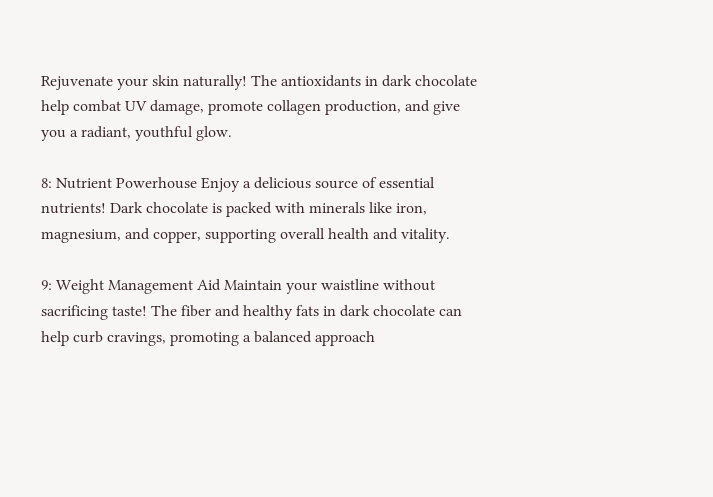Rejuvenate your skin naturally! The antioxidants in dark chocolate help combat UV damage, promote collagen production, and give you a radiant, youthful glow.

8: Nutrient Powerhouse Enjoy a delicious source of essential nutrients! Dark chocolate is packed with minerals like iron, magnesium, and copper, supporting overall health and vitality.

9: Weight Management Aid Maintain your waistline without sacrificing taste! The fiber and healthy fats in dark chocolate can help curb cravings, promoting a balanced approach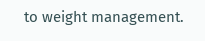to weight management.